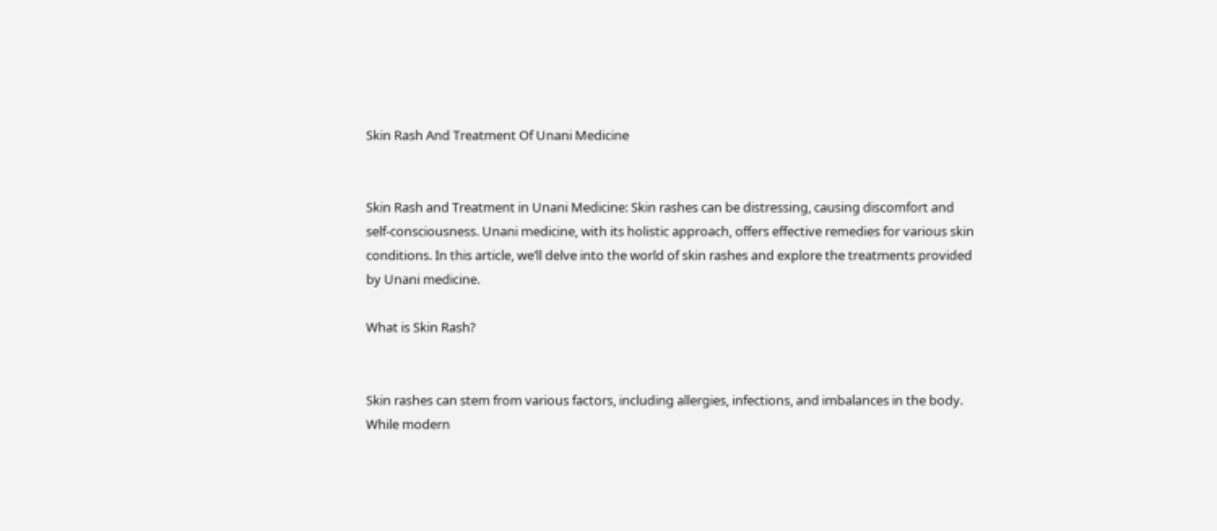Skin Rash And Treatment Of Unani Medicine


Skin Rash and Treatment in Unani Medicine: Skin rashes can be distressing, causing discomfort and self-consciousness. Unani medicine, with its holistic approach, offers effective remedies for various skin conditions. In this article, we’ll delve into the world of skin rashes and explore the treatments provided by Unani medicine.

What is Skin Rash?


Skin rashes can stem from various factors, including allergies, infections, and imbalances in the body. While modern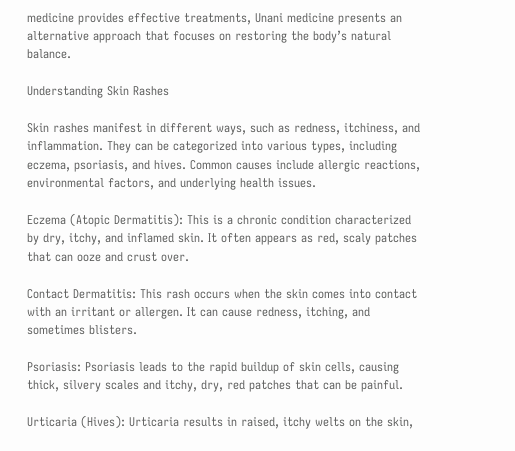medicine provides effective treatments, Unani medicine presents an alternative approach that focuses on restoring the body’s natural balance.

Understanding Skin Rashes

Skin rashes manifest in different ways, such as redness, itchiness, and inflammation. They can be categorized into various types, including eczema, psoriasis, and hives. Common causes include allergic reactions, environmental factors, and underlying health issues.

Eczema (Atopic Dermatitis): This is a chronic condition characterized by dry, itchy, and inflamed skin. It often appears as red, scaly patches that can ooze and crust over.

Contact Dermatitis: This rash occurs when the skin comes into contact with an irritant or allergen. It can cause redness, itching, and sometimes blisters.

Psoriasis: Psoriasis leads to the rapid buildup of skin cells, causing thick, silvery scales and itchy, dry, red patches that can be painful.

Urticaria (Hives): Urticaria results in raised, itchy welts on the skin,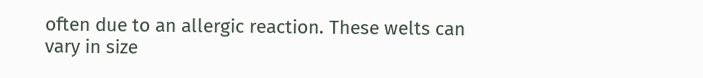often due to an allergic reaction. These welts can vary in size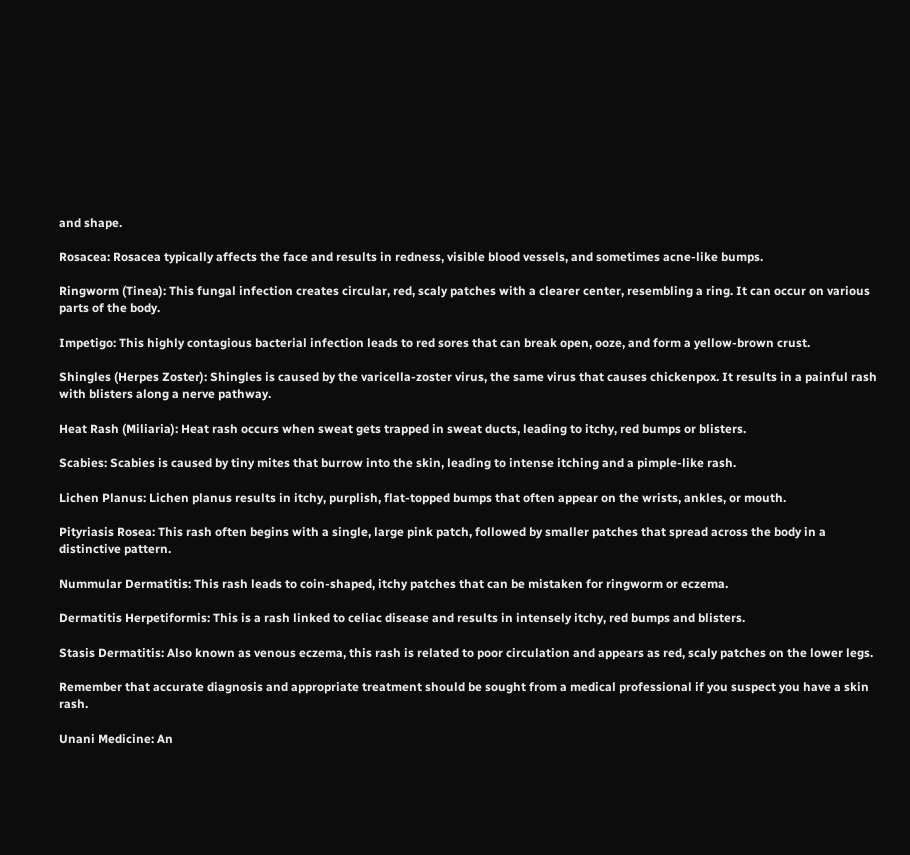and shape.

Rosacea: Rosacea typically affects the face and results in redness, visible blood vessels, and sometimes acne-like bumps.

Ringworm (Tinea): This fungal infection creates circular, red, scaly patches with a clearer center, resembling a ring. It can occur on various parts of the body.

Impetigo: This highly contagious bacterial infection leads to red sores that can break open, ooze, and form a yellow-brown crust.

Shingles (Herpes Zoster): Shingles is caused by the varicella-zoster virus, the same virus that causes chickenpox. It results in a painful rash with blisters along a nerve pathway.

Heat Rash (Miliaria): Heat rash occurs when sweat gets trapped in sweat ducts, leading to itchy, red bumps or blisters.

Scabies: Scabies is caused by tiny mites that burrow into the skin, leading to intense itching and a pimple-like rash.

Lichen Planus: Lichen planus results in itchy, purplish, flat-topped bumps that often appear on the wrists, ankles, or mouth.

Pityriasis Rosea: This rash often begins with a single, large pink patch, followed by smaller patches that spread across the body in a distinctive pattern.

Nummular Dermatitis: This rash leads to coin-shaped, itchy patches that can be mistaken for ringworm or eczema.

Dermatitis Herpetiformis: This is a rash linked to celiac disease and results in intensely itchy, red bumps and blisters.

Stasis Dermatitis: Also known as venous eczema, this rash is related to poor circulation and appears as red, scaly patches on the lower legs.

Remember that accurate diagnosis and appropriate treatment should be sought from a medical professional if you suspect you have a skin rash.

Unani Medicine: An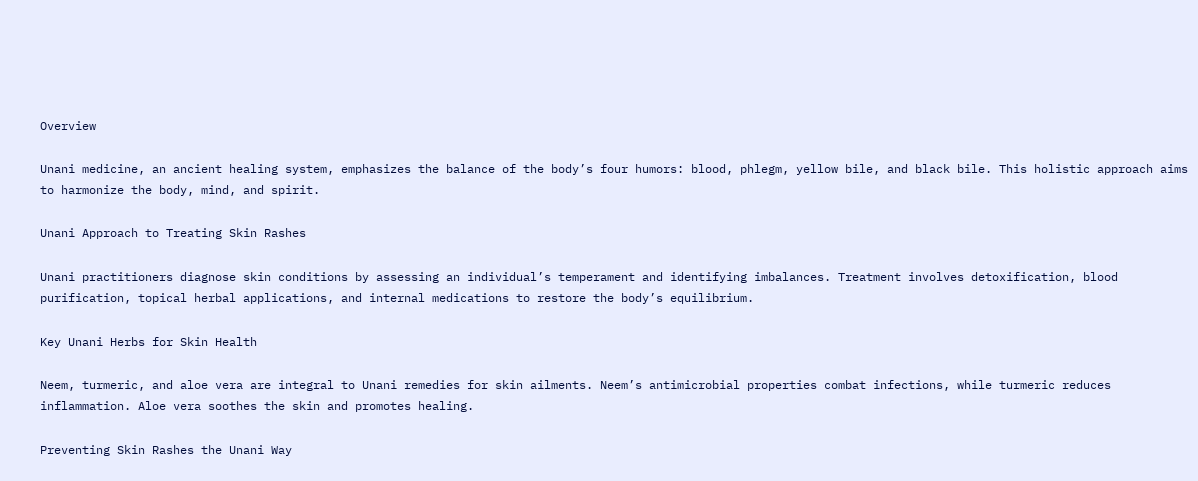Overview

Unani medicine, an ancient healing system, emphasizes the balance of the body’s four humors: blood, phlegm, yellow bile, and black bile. This holistic approach aims to harmonize the body, mind, and spirit.

Unani Approach to Treating Skin Rashes

Unani practitioners diagnose skin conditions by assessing an individual’s temperament and identifying imbalances. Treatment involves detoxification, blood purification, topical herbal applications, and internal medications to restore the body’s equilibrium.

Key Unani Herbs for Skin Health

Neem, turmeric, and aloe vera are integral to Unani remedies for skin ailments. Neem’s antimicrobial properties combat infections, while turmeric reduces inflammation. Aloe vera soothes the skin and promotes healing.

Preventing Skin Rashes the Unani Way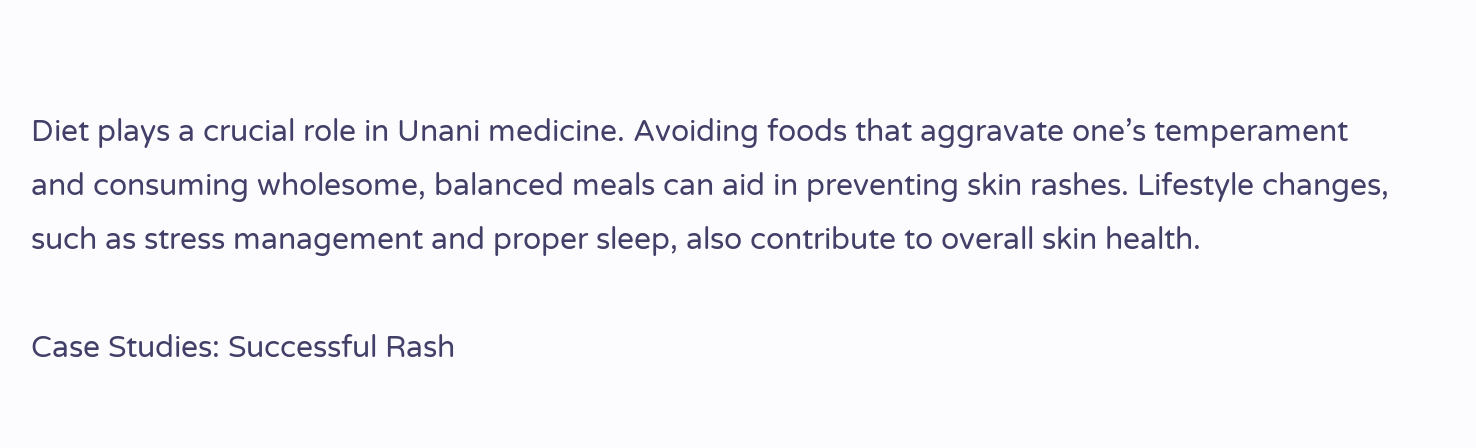Diet plays a crucial role in Unani medicine. Avoiding foods that aggravate one’s temperament and consuming wholesome, balanced meals can aid in preventing skin rashes. Lifestyle changes, such as stress management and proper sleep, also contribute to overall skin health.

Case Studies: Successful Rash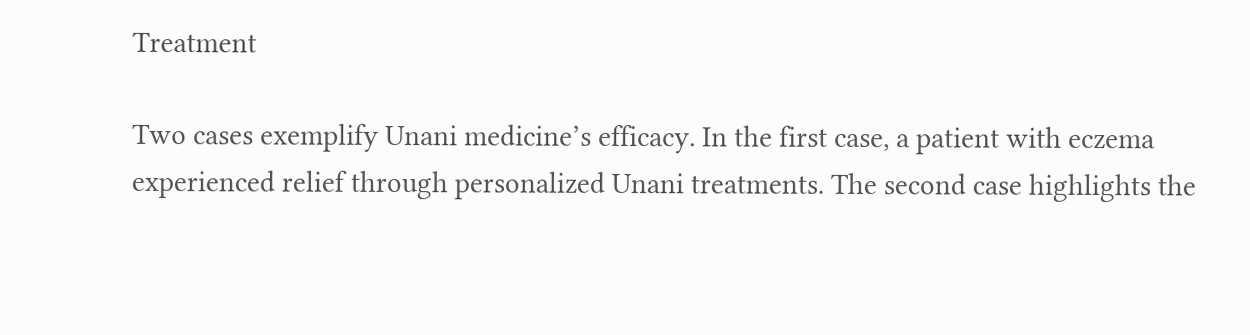Treatment

Two cases exemplify Unani medicine’s efficacy. In the first case, a patient with eczema experienced relief through personalized Unani treatments. The second case highlights the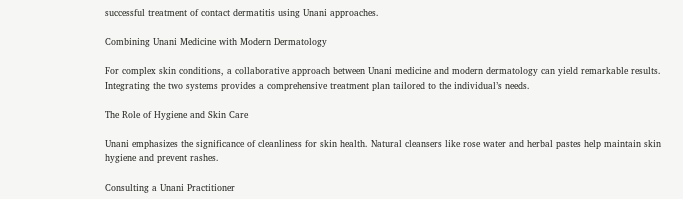successful treatment of contact dermatitis using Unani approaches.

Combining Unani Medicine with Modern Dermatology

For complex skin conditions, a collaborative approach between Unani medicine and modern dermatology can yield remarkable results. Integrating the two systems provides a comprehensive treatment plan tailored to the individual’s needs.

The Role of Hygiene and Skin Care

Unani emphasizes the significance of cleanliness for skin health. Natural cleansers like rose water and herbal pastes help maintain skin hygiene and prevent rashes.

Consulting a Unani Practitioner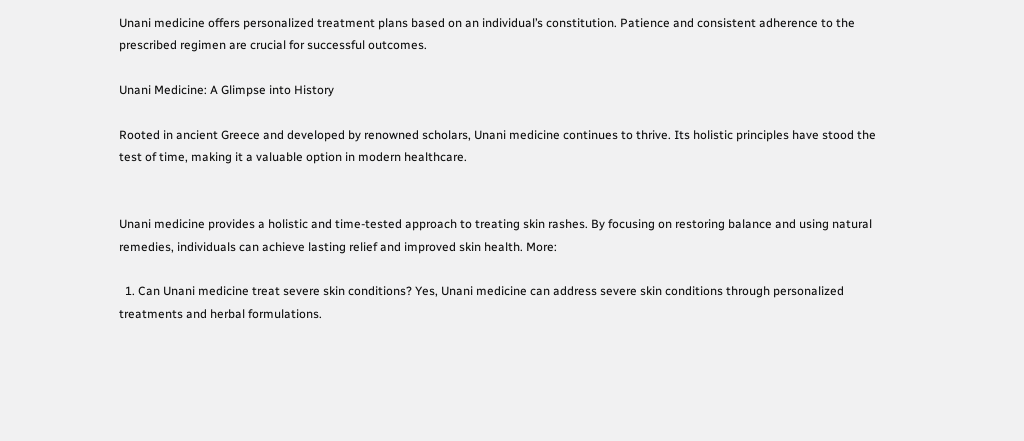Unani medicine offers personalized treatment plans based on an individual’s constitution. Patience and consistent adherence to the prescribed regimen are crucial for successful outcomes.

Unani Medicine: A Glimpse into History

Rooted in ancient Greece and developed by renowned scholars, Unani medicine continues to thrive. Its holistic principles have stood the test of time, making it a valuable option in modern healthcare.


Unani medicine provides a holistic and time-tested approach to treating skin rashes. By focusing on restoring balance and using natural remedies, individuals can achieve lasting relief and improved skin health. More:

  1. Can Unani medicine treat severe skin conditions? Yes, Unani medicine can address severe skin conditions through personalized treatments and herbal formulations.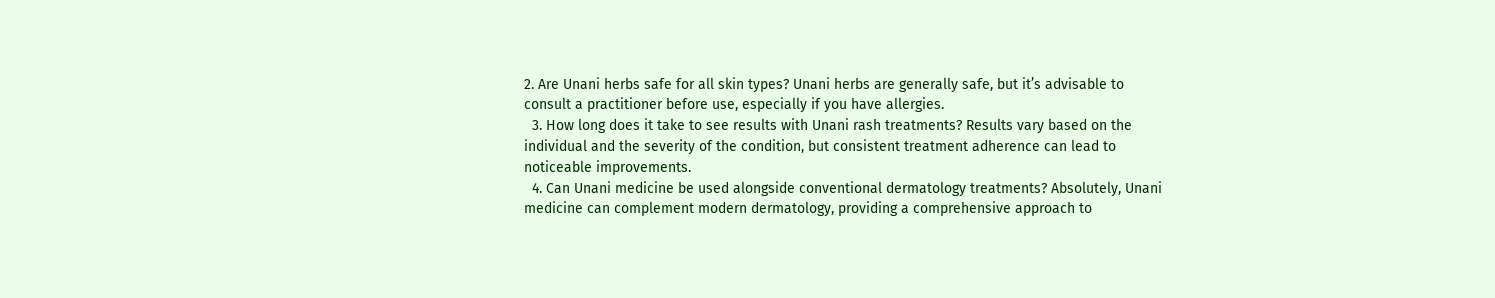2. Are Unani herbs safe for all skin types? Unani herbs are generally safe, but it’s advisable to consult a practitioner before use, especially if you have allergies.
  3. How long does it take to see results with Unani rash treatments? Results vary based on the individual and the severity of the condition, but consistent treatment adherence can lead to noticeable improvements.
  4. Can Unani medicine be used alongside conventional dermatology treatments? Absolutely, Unani medicine can complement modern dermatology, providing a comprehensive approach to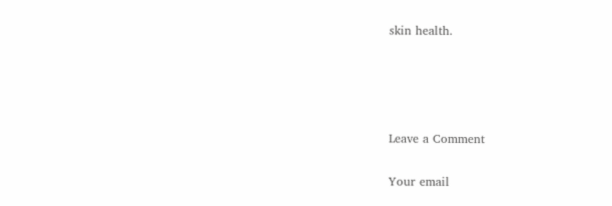skin health.




Leave a Comment

Your email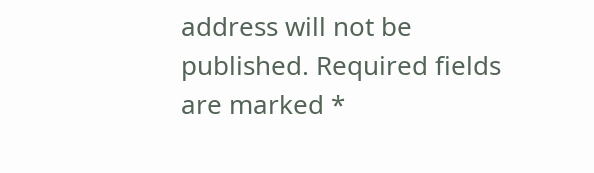address will not be published. Required fields are marked *